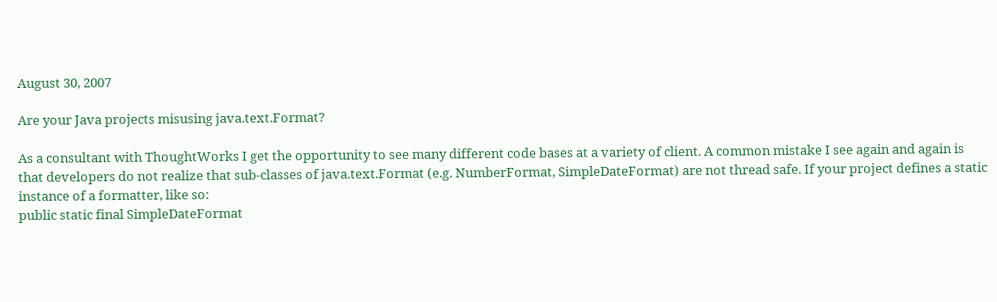August 30, 2007

Are your Java projects misusing java.text.Format?

As a consultant with ThoughtWorks I get the opportunity to see many different code bases at a variety of client. A common mistake I see again and again is that developers do not realize that sub-classes of java.text.Format (e.g. NumberFormat, SimpleDateFormat) are not thread safe. If your project defines a static instance of a formatter, like so:
public static final SimpleDateFormat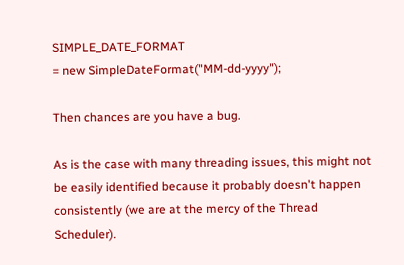SIMPLE_DATE_FORMAT
= new SimpleDateFormat("MM-dd-yyyy");

Then chances are you have a bug.

As is the case with many threading issues, this might not be easily identified because it probably doesn't happen consistently (we are at the mercy of the Thread Scheduler).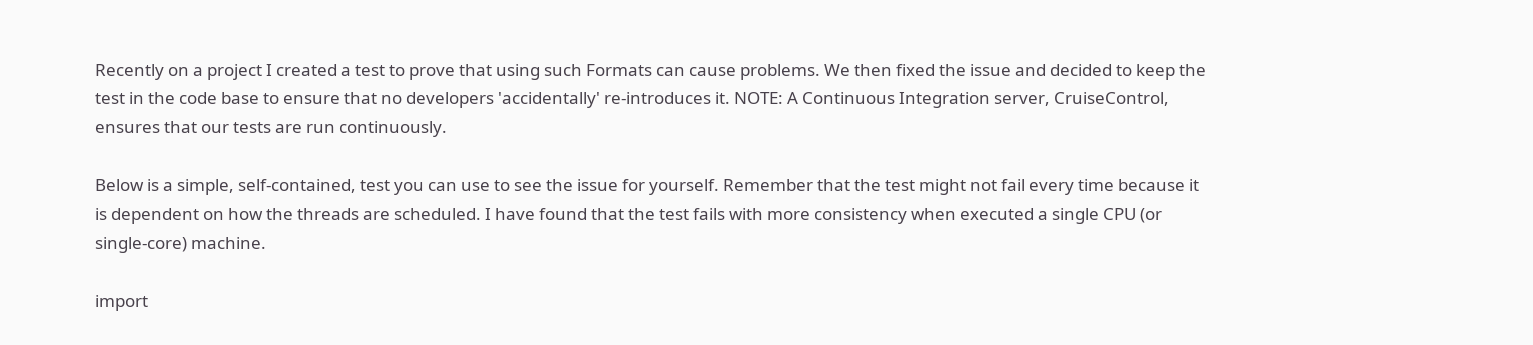Recently on a project I created a test to prove that using such Formats can cause problems. We then fixed the issue and decided to keep the test in the code base to ensure that no developers 'accidentally' re-introduces it. NOTE: A Continuous Integration server, CruiseControl, ensures that our tests are run continuously.

Below is a simple, self-contained, test you can use to see the issue for yourself. Remember that the test might not fail every time because it is dependent on how the threads are scheduled. I have found that the test fails with more consistency when executed a single CPU (or single-core) machine.

import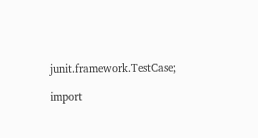junit.framework.TestCase;

import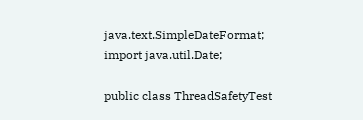java.text.SimpleDateFormat;
import java.util.Date;

public class ThreadSafetyTest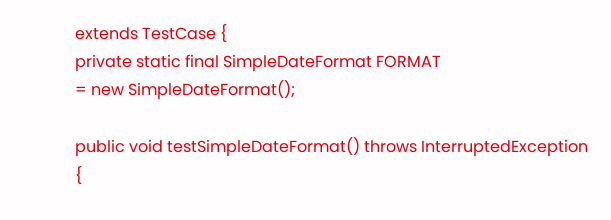extends TestCase {
private static final SimpleDateFormat FORMAT
= new SimpleDateFormat();

public void testSimpleDateFormat() throws InterruptedException {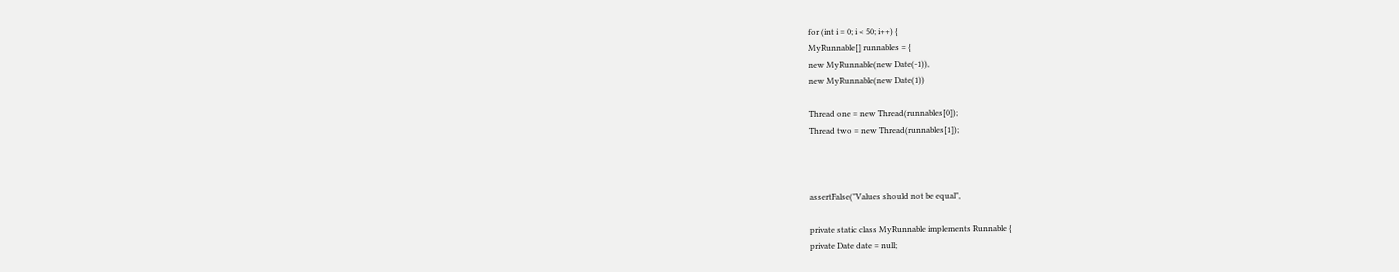for (int i = 0; i < 50; i++) {
MyRunnable[] runnables = {
new MyRunnable(new Date(-1)),
new MyRunnable(new Date(1))

Thread one = new Thread(runnables[0]);
Thread two = new Thread(runnables[1]);



assertFalse("Values should not be equal",

private static class MyRunnable implements Runnable {
private Date date = null;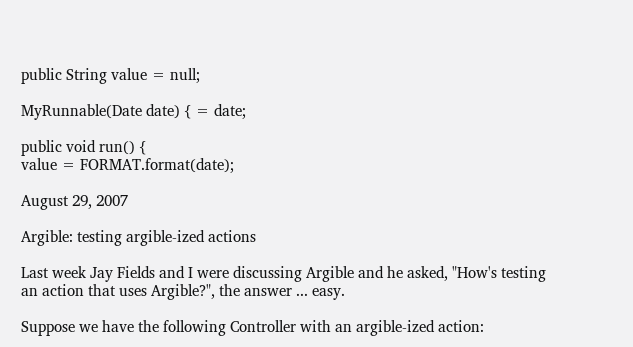public String value = null;

MyRunnable(Date date) { = date;

public void run() {
value = FORMAT.format(date);

August 29, 2007

Argible: testing argible-ized actions

Last week Jay Fields and I were discussing Argible and he asked, "How's testing an action that uses Argible?", the answer ... easy.

Suppose we have the following Controller with an argible-ized action: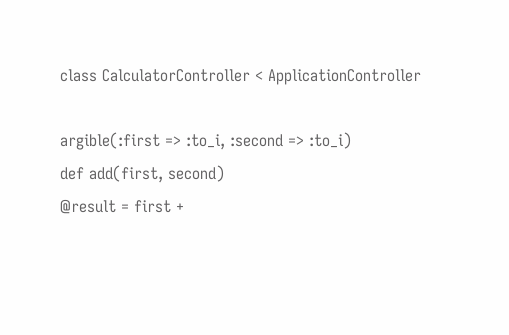class CalculatorController < ApplicationController

argible(:first => :to_i, :second => :to_i)
def add(first, second)
@result = first +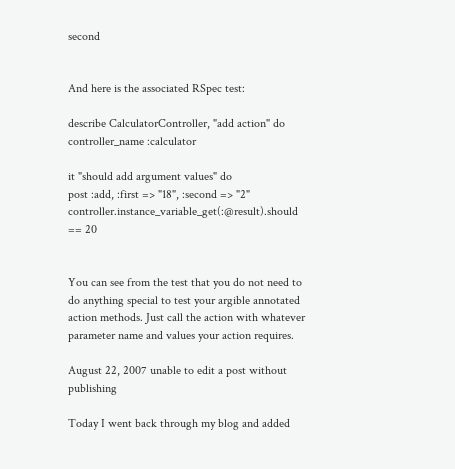second


And here is the associated RSpec test:

describe CalculatorController, "add action" do
controller_name :calculator

it "should add argument values" do
post :add, :first => "18", :second => "2"
controller.instance_variable_get(:@result).should == 20


You can see from the test that you do not need to do anything special to test your argible annotated action methods. Just call the action with whatever parameter name and values your action requires.

August 22, 2007 unable to edit a post without publishing

Today I went back through my blog and added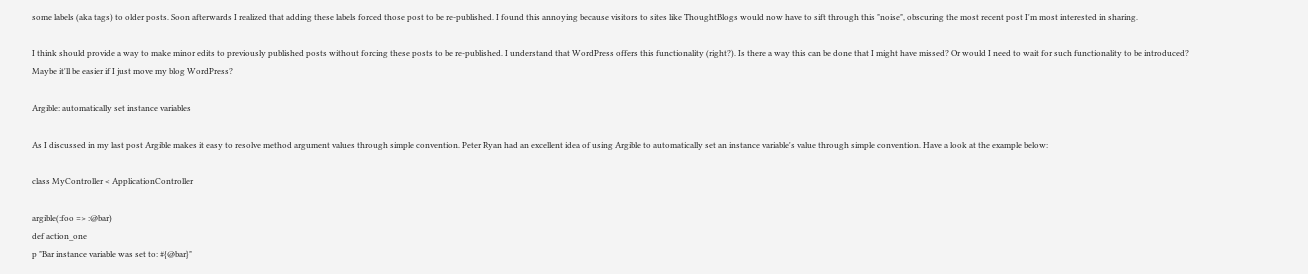some labels (aka tags) to older posts. Soon afterwards I realized that adding these labels forced those post to be re-published. I found this annoying because visitors to sites like ThoughtBlogs would now have to sift through this "noise", obscuring the most recent post I'm most interested in sharing.

I think should provide a way to make minor edits to previously published posts without forcing these posts to be re-published. I understand that WordPress offers this functionality (right?). Is there a way this can be done that I might have missed? Or would I need to wait for such functionality to be introduced? Maybe it'll be easier if I just move my blog WordPress?

Argible: automatically set instance variables

As I discussed in my last post Argible makes it easy to resolve method argument values through simple convention. Peter Ryan had an excellent idea of using Argible to automatically set an instance variable's value through simple convention. Have a look at the example below:

class MyController < ApplicationController

argible(:foo => :@bar)
def action_one
p "Bar instance variable was set to: #{@bar}"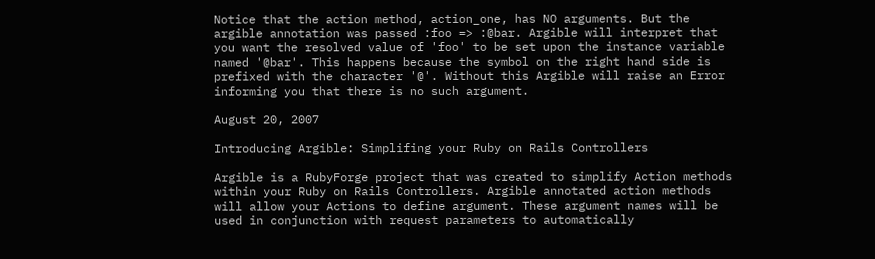Notice that the action method, action_one, has NO arguments. But the argible annotation was passed :foo => :@bar. Argible will interpret that you want the resolved value of 'foo' to be set upon the instance variable named '@bar'. This happens because the symbol on the right hand side is prefixed with the character '@'. Without this Argible will raise an Error informing you that there is no such argument.

August 20, 2007

Introducing Argible: Simplifing your Ruby on Rails Controllers

Argible is a RubyForge project that was created to simplify Action methods within your Ruby on Rails Controllers. Argible annotated action methods will allow your Actions to define argument. These argument names will be used in conjunction with request parameters to automatically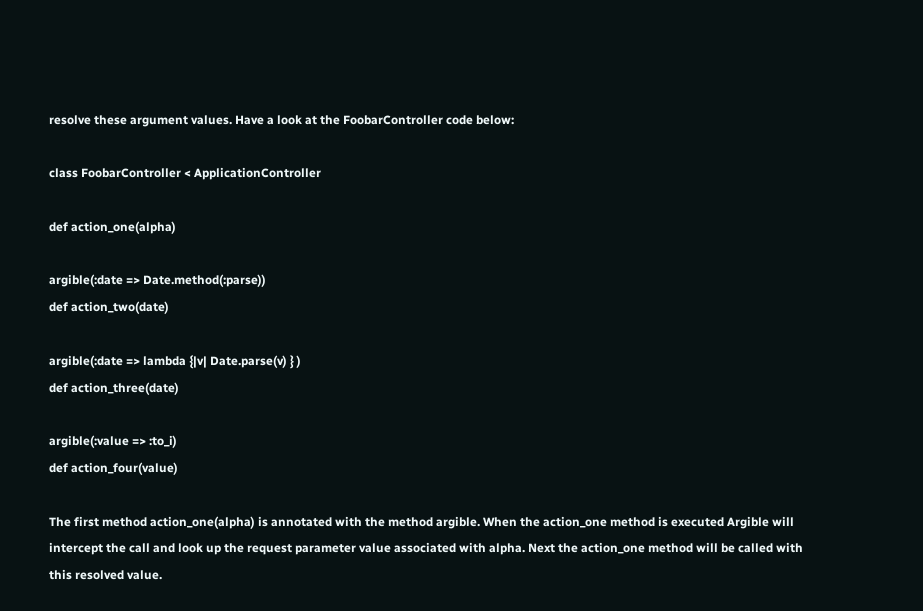resolve these argument values. Have a look at the FoobarController code below:

class FoobarController < ApplicationController

def action_one(alpha)

argible(:date => Date.method(:parse))
def action_two(date)

argible(:date => lambda {|v| Date.parse(v) } )
def action_three(date)

argible(:value => :to_i)
def action_four(value)

The first method action_one(alpha) is annotated with the method argible. When the action_one method is executed Argible will intercept the call and look up the request parameter value associated with alpha. Next the action_one method will be called with this resolved value.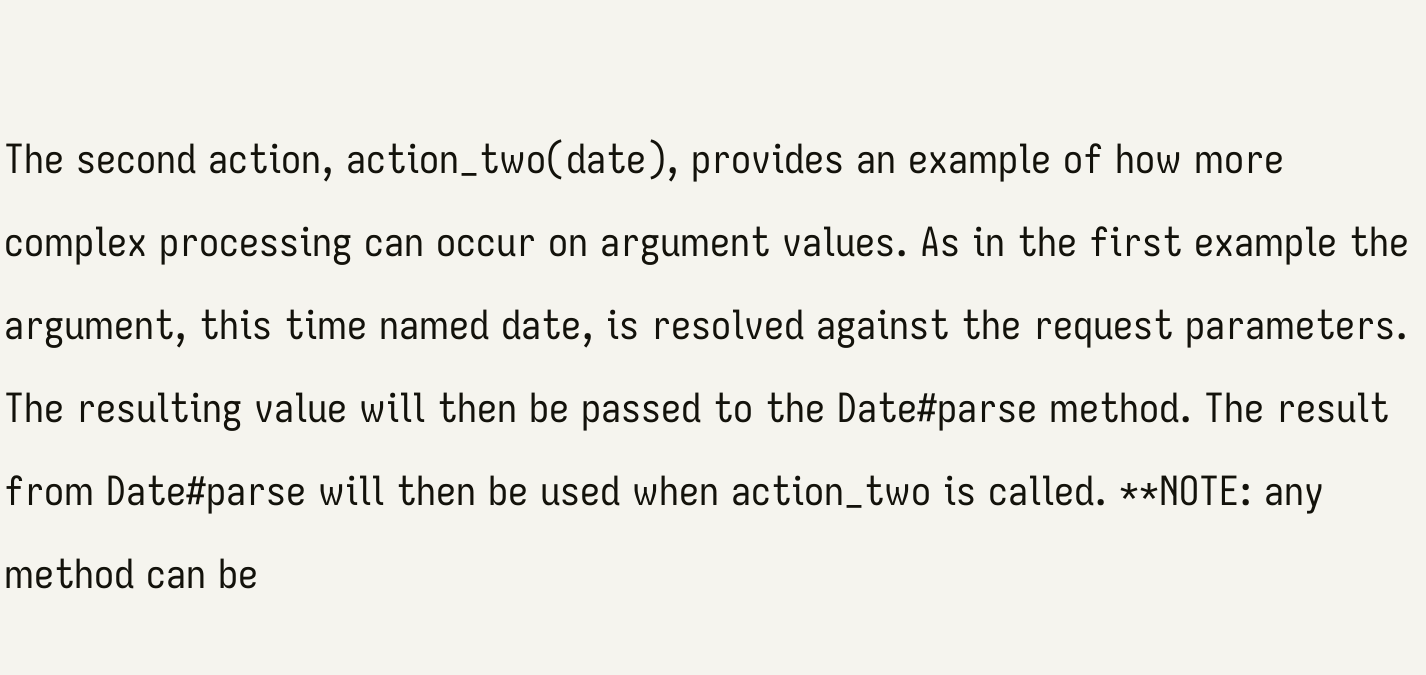The second action, action_two(date), provides an example of how more complex processing can occur on argument values. As in the first example the argument, this time named date, is resolved against the request parameters. The resulting value will then be passed to the Date#parse method. The result from Date#parse will then be used when action_two is called. **NOTE: any method can be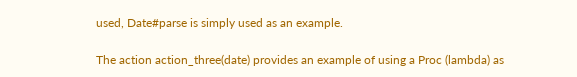used, Date#parse is simply used as an example.

The action action_three(date) provides an example of using a Proc (lambda) as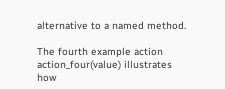alternative to a named method.

The fourth example action action_four(value) illustrates how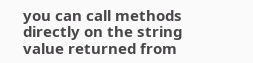you can call methods directly on the string value returned from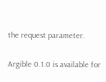the request parameter.

Argible 0.1.0 is available for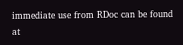immediate use from RDoc can be found at